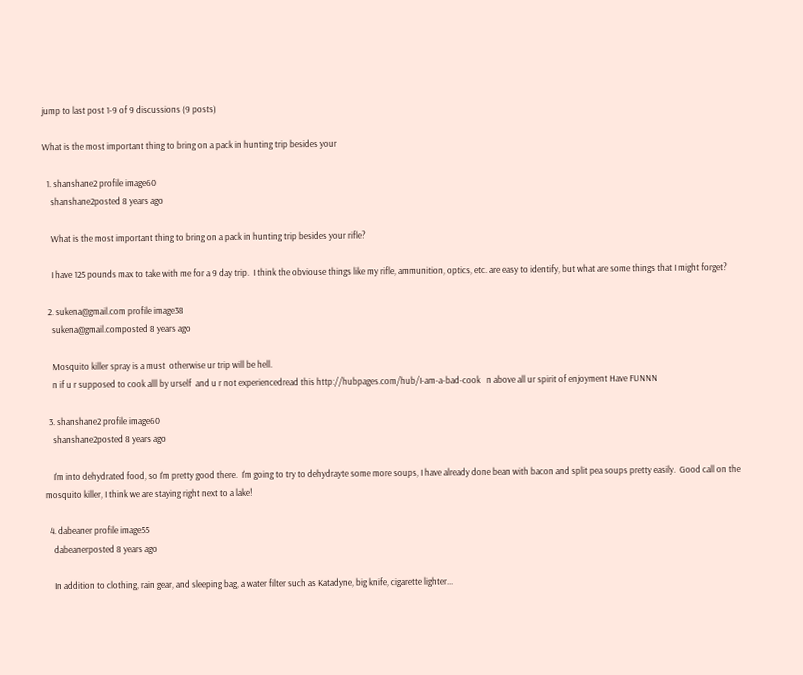jump to last post 1-9 of 9 discussions (9 posts)

What is the most important thing to bring on a pack in hunting trip besides your

  1. shanshane2 profile image60
    shanshane2posted 8 years ago

    What is the most important thing to bring on a pack in hunting trip besides your rifle?

    I have 125 pounds max to take with me for a 9 day trip.  I think the obviouse things like my rifle, ammunition, optics, etc. are easy to identify, but what are some things that I might forget?

  2. sukena@gmail.com profile image38
    sukena@gmail.composted 8 years ago

    Mosquito killer spray is a must  otherwise ur trip will be hell.
    n if u r supposed to cook alll by urself  and u r not experiencedread this http://hubpages.com/hub/I-am-a-bad-cook   n above all ur spirit of enjoyment Have FUNNN

  3. shanshane2 profile image60
    shanshane2posted 8 years ago

    I'm into dehydrated food, so I'm pretty good there.  I'm going to try to dehydrayte some more soups, I have already done bean with bacon and split pea soups pretty easily.  Good call on the mosquito killer, I think we are staying right next to a lake!

  4. dabeaner profile image55
    dabeanerposted 8 years ago

    In addition to clothing, rain gear, and sleeping bag, a water filter such as Katadyne, big knife, cigarette lighter...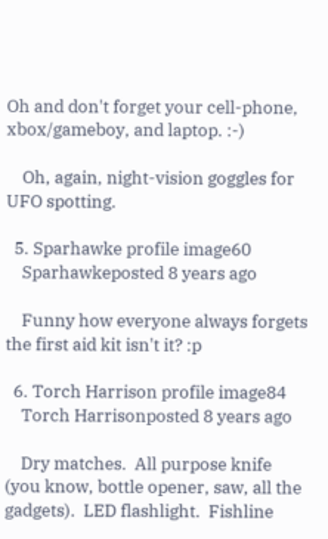Oh and don't forget your cell-phone, xbox/gameboy, and laptop. :-)

    Oh, again, night-vision goggles for UFO spotting.

  5. Sparhawke profile image60
    Sparhawkeposted 8 years ago

    Funny how everyone always forgets the first aid kit isn't it? :p

  6. Torch Harrison profile image84
    Torch Harrisonposted 8 years ago

    Dry matches.  All purpose knife (you know, bottle opener, saw, all the gadgets).  LED flashlight.  Fishline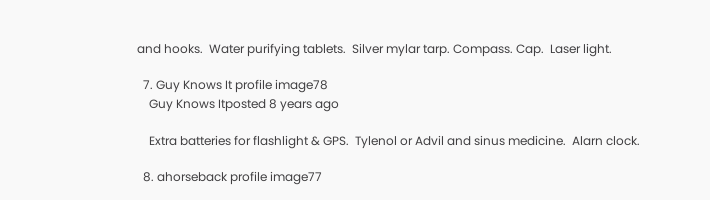and hooks.  Water purifying tablets.  Silver mylar tarp. Compass. Cap.  Laser light.

  7. Guy Knows It profile image78
    Guy Knows Itposted 8 years ago

    Extra batteries for flashlight & GPS.  Tylenol or Advil and sinus medicine.  Alarn clock.

  8. ahorseback profile image77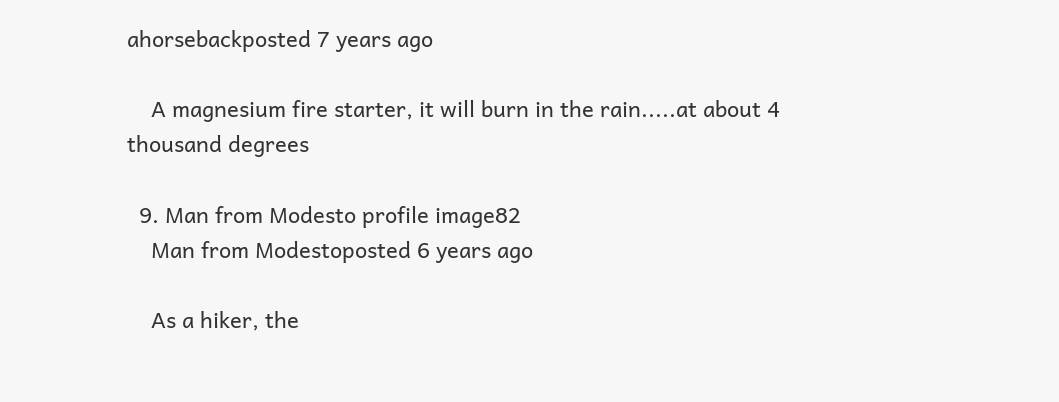ahorsebackposted 7 years ago

    A magnesium fire starter, it will burn in the rain.....at about 4 thousand degrees

  9. Man from Modesto profile image82
    Man from Modestoposted 6 years ago

    As a hiker, the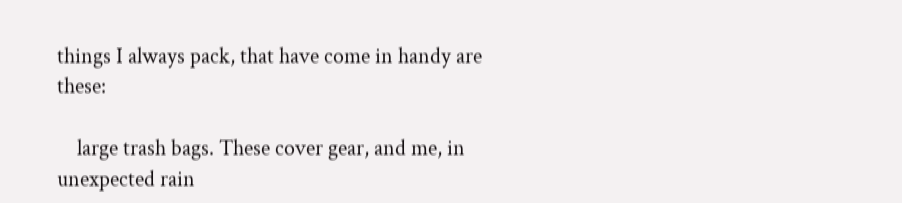things I always pack, that have come in handy are these:

    large trash bags. These cover gear, and me, in unexpected rain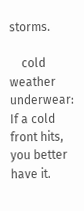storms.

    cold weather underwear: If a cold front hits, you better have it.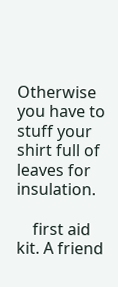Otherwise you have to stuff your shirt full of leaves for insulation.

    first aid kit. A friend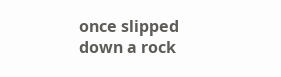once slipped down a rock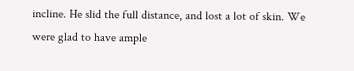incline. He slid the full distance, and lost a lot of skin. We were glad to have ample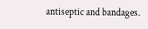antiseptic and bandages.